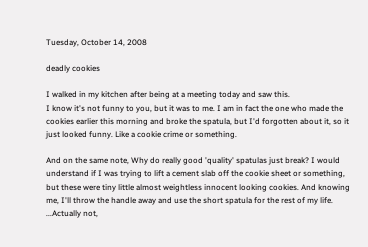Tuesday, October 14, 2008

deadly cookies

I walked in my kitchen after being at a meeting today and saw this.
I know it's not funny to you, but it was to me. I am in fact the one who made the cookies earlier this morning and broke the spatula, but I'd forgotten about it, so it just looked funny. Like a cookie crime or something.

And on the same note, Why do really good 'quality' spatulas just break? I would understand if I was trying to lift a cement slab off the cookie sheet or something, but these were tiny little almost weightless innocent looking cookies. And knowing me, I'll throw the handle away and use the short spatula for the rest of my life. ...Actually not,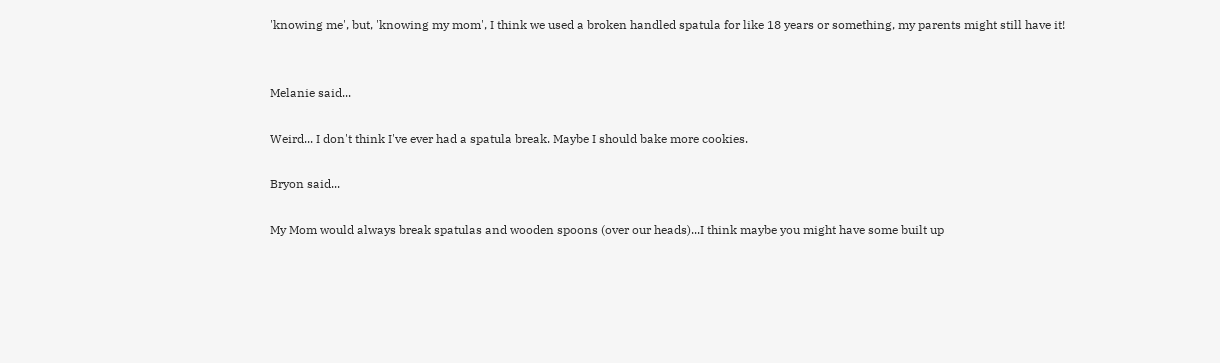'knowing me', but, 'knowing my mom', I think we used a broken handled spatula for like 18 years or something, my parents might still have it!


Melanie said...

Weird... I don't think I've ever had a spatula break. Maybe I should bake more cookies.

Bryon said...

My Mom would always break spatulas and wooden spoons (over our heads)...I think maybe you might have some built up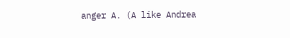anger A. (A like Andrea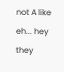not A like eh... hey they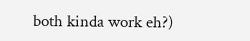both kinda work eh?)